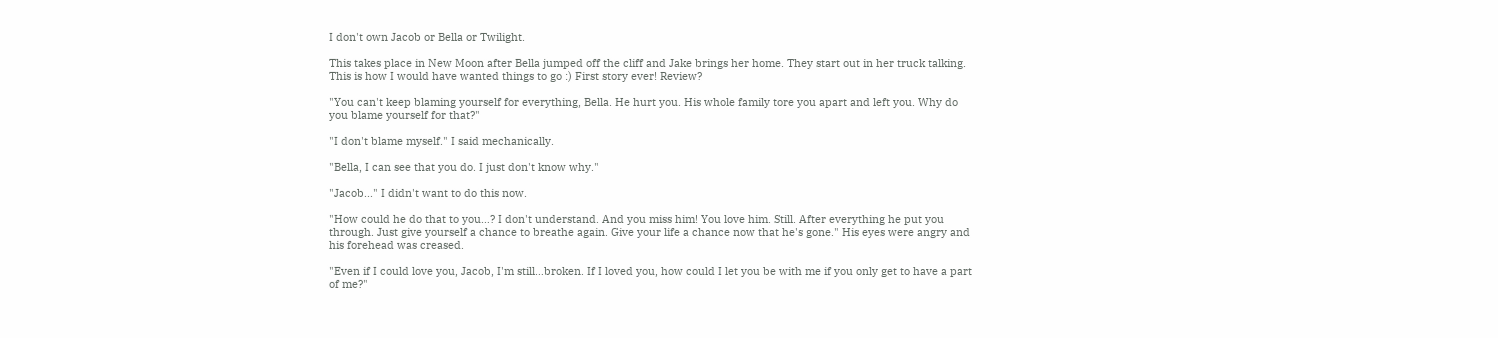I don't own Jacob or Bella or Twilight.

This takes place in New Moon after Bella jumped off the cliff and Jake brings her home. They start out in her truck talking. This is how I would have wanted things to go :) First story ever! Review?

"You can't keep blaming yourself for everything, Bella. He hurt you. His whole family tore you apart and left you. Why do you blame yourself for that?"

"I don't blame myself." I said mechanically.

"Bella, I can see that you do. I just don't know why."

"Jacob..." I didn't want to do this now.

"How could he do that to you…? I don't understand. And you miss him! You love him. Still. After everything he put you through. Just give yourself a chance to breathe again. Give your life a chance now that he's gone." His eyes were angry and his forehead was creased.

"Even if I could love you, Jacob, I'm still…broken. If I loved you, how could I let you be with me if you only get to have a part of me?"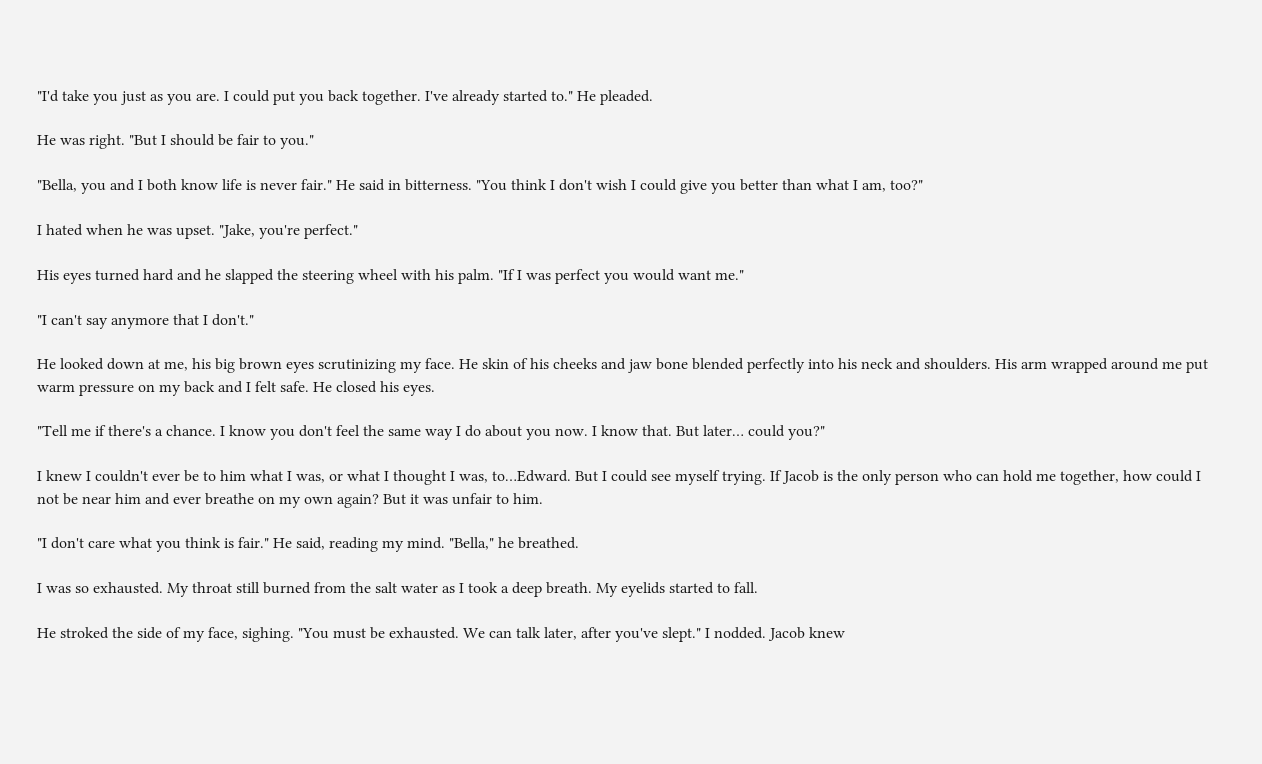"I'd take you just as you are. I could put you back together. I've already started to." He pleaded.

He was right. "But I should be fair to you."

"Bella, you and I both know life is never fair." He said in bitterness. "You think I don't wish I could give you better than what I am, too?"

I hated when he was upset. "Jake, you're perfect."

His eyes turned hard and he slapped the steering wheel with his palm. "If I was perfect you would want me."

"I can't say anymore that I don't."

He looked down at me, his big brown eyes scrutinizing my face. He skin of his cheeks and jaw bone blended perfectly into his neck and shoulders. His arm wrapped around me put warm pressure on my back and I felt safe. He closed his eyes.

"Tell me if there's a chance. I know you don't feel the same way I do about you now. I know that. But later… could you?"

I knew I couldn't ever be to him what I was, or what I thought I was, to…Edward. But I could see myself trying. If Jacob is the only person who can hold me together, how could I not be near him and ever breathe on my own again? But it was unfair to him.

"I don't care what you think is fair." He said, reading my mind. "Bella," he breathed.

I was so exhausted. My throat still burned from the salt water as I took a deep breath. My eyelids started to fall.

He stroked the side of my face, sighing. "You must be exhausted. We can talk later, after you've slept." I nodded. Jacob knew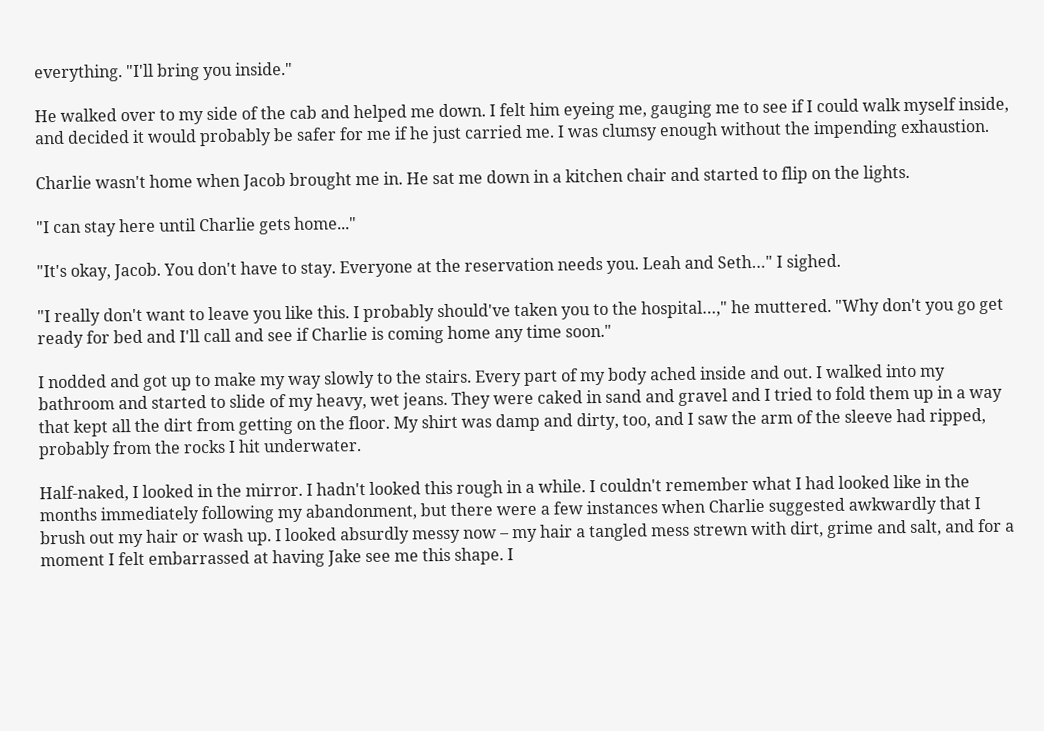everything. "I'll bring you inside."

He walked over to my side of the cab and helped me down. I felt him eyeing me, gauging me to see if I could walk myself inside, and decided it would probably be safer for me if he just carried me. I was clumsy enough without the impending exhaustion.

Charlie wasn't home when Jacob brought me in. He sat me down in a kitchen chair and started to flip on the lights.

"I can stay here until Charlie gets home..."

"It's okay, Jacob. You don't have to stay. Everyone at the reservation needs you. Leah and Seth…" I sighed.

"I really don't want to leave you like this. I probably should've taken you to the hospital…," he muttered. "Why don't you go get ready for bed and I'll call and see if Charlie is coming home any time soon."

I nodded and got up to make my way slowly to the stairs. Every part of my body ached inside and out. I walked into my bathroom and started to slide of my heavy, wet jeans. They were caked in sand and gravel and I tried to fold them up in a way that kept all the dirt from getting on the floor. My shirt was damp and dirty, too, and I saw the arm of the sleeve had ripped, probably from the rocks I hit underwater.

Half-naked, I looked in the mirror. I hadn't looked this rough in a while. I couldn't remember what I had looked like in the months immediately following my abandonment, but there were a few instances when Charlie suggested awkwardly that I brush out my hair or wash up. I looked absurdly messy now – my hair a tangled mess strewn with dirt, grime and salt, and for a moment I felt embarrassed at having Jake see me this shape. I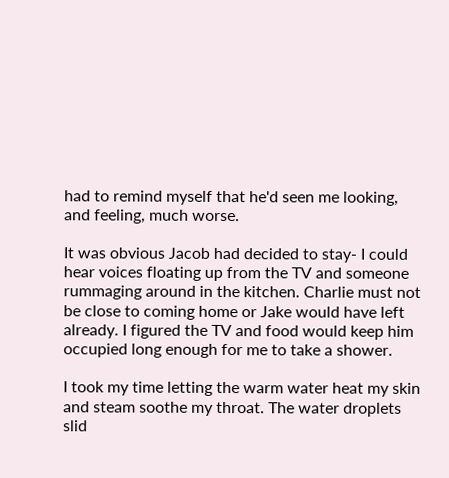had to remind myself that he'd seen me looking, and feeling, much worse.

It was obvious Jacob had decided to stay- I could hear voices floating up from the TV and someone rummaging around in the kitchen. Charlie must not be close to coming home or Jake would have left already. I figured the TV and food would keep him occupied long enough for me to take a shower.

I took my time letting the warm water heat my skin and steam soothe my throat. The water droplets slid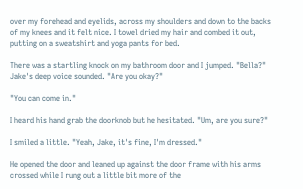over my forehead and eyelids, across my shoulders and down to the backs of my knees and it felt nice. I towel dried my hair and combed it out, putting on a sweatshirt and yoga pants for bed.

There was a startling knock on my bathroom door and I jumped. "Bella?" Jake's deep voice sounded. "Are you okay?"

"You can come in."

I heard his hand grab the doorknob but he hesitated. "Um, are you sure?"

I smiled a little. "Yeah, Jake, it's fine, I'm dressed."

He opened the door and leaned up against the door frame with his arms crossed while I rung out a little bit more of the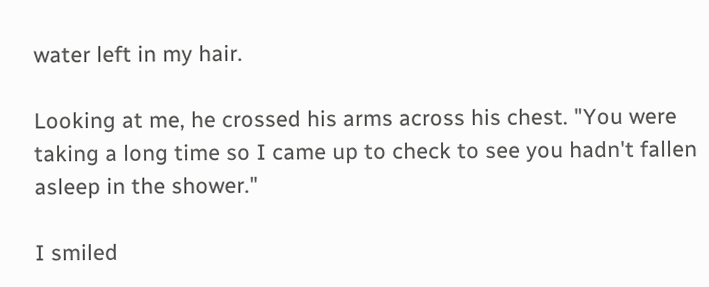water left in my hair.

Looking at me, he crossed his arms across his chest. "You were taking a long time so I came up to check to see you hadn't fallen asleep in the shower."

I smiled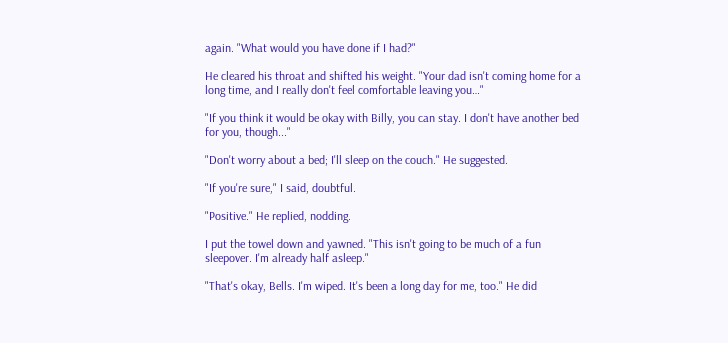again. "What would you have done if I had?"

He cleared his throat and shifted his weight. "Your dad isn't coming home for a long time, and I really don't feel comfortable leaving you…"

"If you think it would be okay with Billy, you can stay. I don't have another bed for you, though..."

"Don't worry about a bed; I'll sleep on the couch." He suggested.

"If you're sure," I said, doubtful.

"Positive." He replied, nodding.

I put the towel down and yawned. "This isn't going to be much of a fun sleepover. I'm already half asleep."

"That's okay, Bells. I'm wiped. It's been a long day for me, too." He did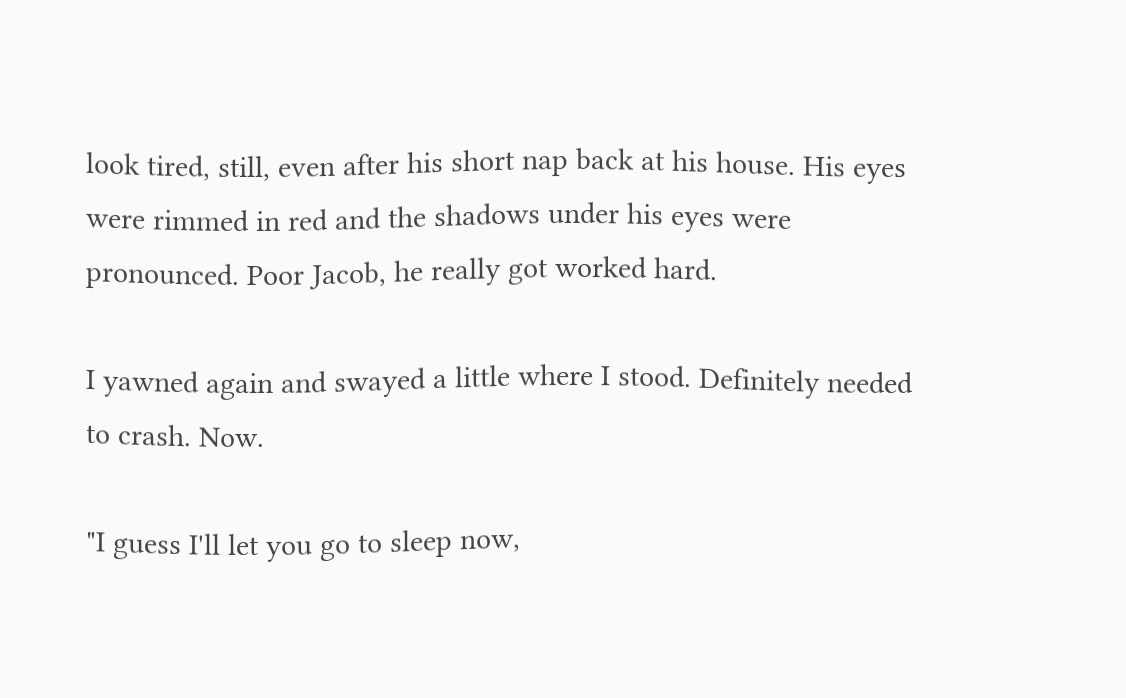look tired, still, even after his short nap back at his house. His eyes were rimmed in red and the shadows under his eyes were pronounced. Poor Jacob, he really got worked hard.

I yawned again and swayed a little where I stood. Definitely needed to crash. Now.

"I guess I'll let you go to sleep now,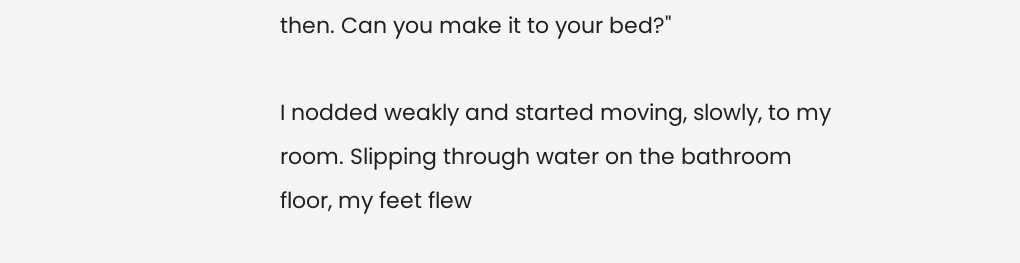then. Can you make it to your bed?"

I nodded weakly and started moving, slowly, to my room. Slipping through water on the bathroom floor, my feet flew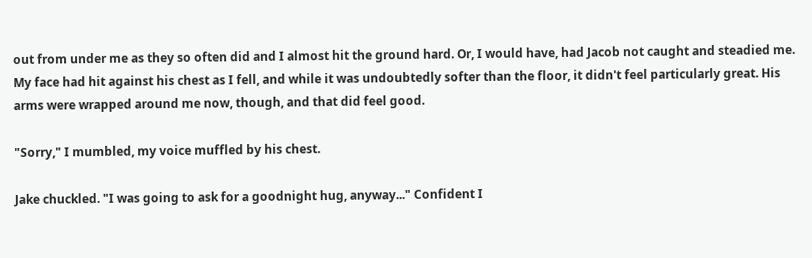out from under me as they so often did and I almost hit the ground hard. Or, I would have, had Jacob not caught and steadied me. My face had hit against his chest as I fell, and while it was undoubtedly softer than the floor, it didn't feel particularly great. His arms were wrapped around me now, though, and that did feel good.

"Sorry," I mumbled, my voice muffled by his chest.

Jake chuckled. "I was going to ask for a goodnight hug, anyway..." Confident I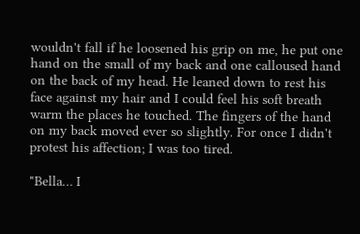wouldn't fall if he loosened his grip on me, he put one hand on the small of my back and one calloused hand on the back of my head. He leaned down to rest his face against my hair and I could feel his soft breath warm the places he touched. The fingers of the hand on my back moved ever so slightly. For once I didn't protest his affection; I was too tired.

"Bella… I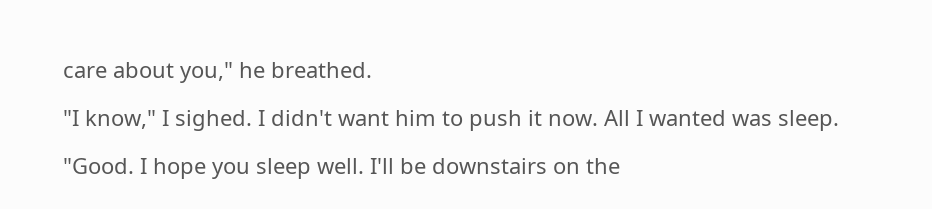care about you," he breathed.

"I know," I sighed. I didn't want him to push it now. All I wanted was sleep.

"Good. I hope you sleep well. I'll be downstairs on the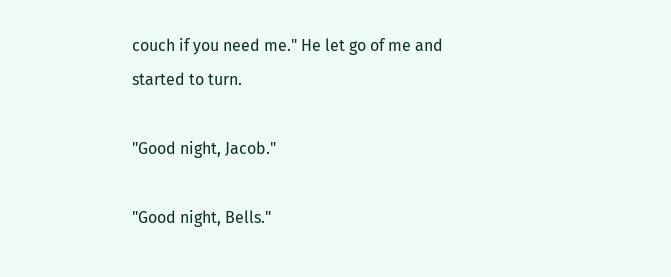couch if you need me." He let go of me and started to turn.

"Good night, Jacob."

"Good night, Bells."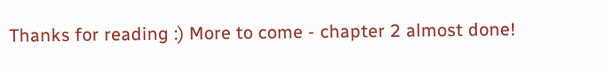Thanks for reading :) More to come - chapter 2 almost done!